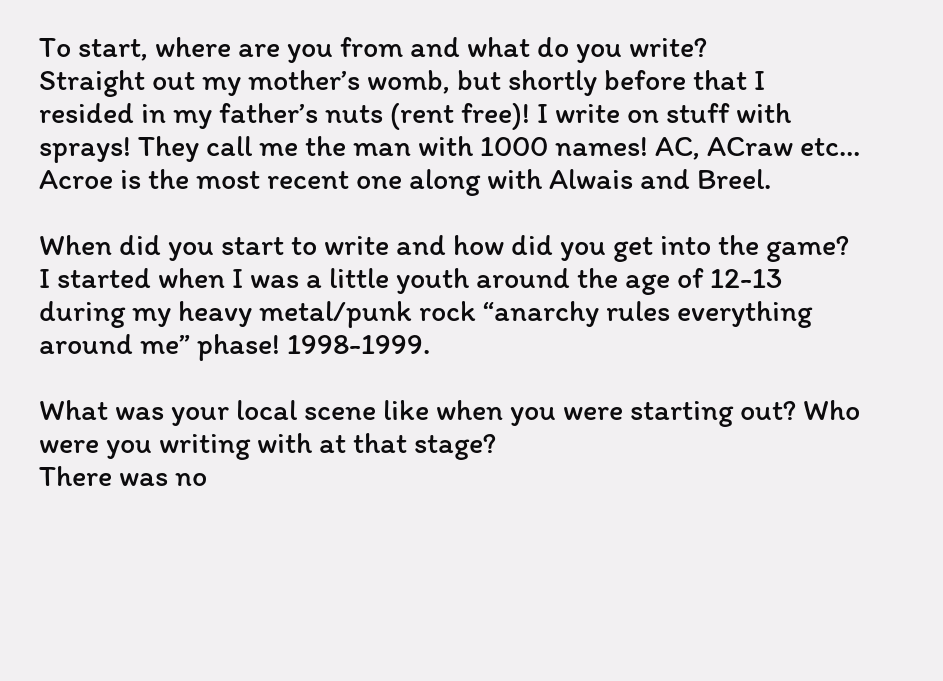To start, where are you from and what do you write?
Straight out my mother’s womb, but shortly before that I resided in my father’s nuts (rent free)! I write on stuff with sprays! They call me the man with 1000 names! AC, ACraw etc… Acroe is the most recent one along with Alwais and Breel.

When did you start to write and how did you get into the game?
I started when I was a little youth around the age of 12-13 during my heavy metal/punk rock “anarchy rules everything around me” phase! 1998-1999.

What was your local scene like when you were starting out? Who were you writing with at that stage?
There was no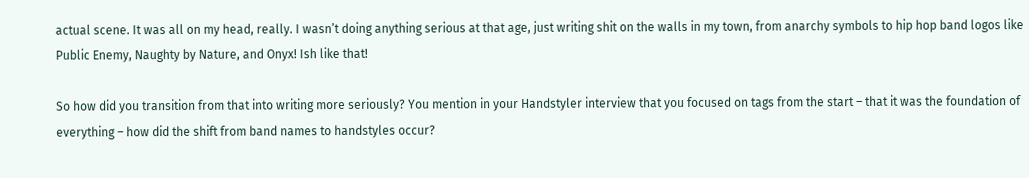actual scene. It was all on my head, really. I wasn’t doing anything serious at that age, just writing shit on the walls in my town, from anarchy symbols to hip hop band logos like Public Enemy, Naughty by Nature, and Onyx! Ish like that!

So how did you transition from that into writing more seriously? You mention in your Handstyler interview that you focused on tags from the start – that it was the foundation of everything – how did the shift from band names to handstyles occur?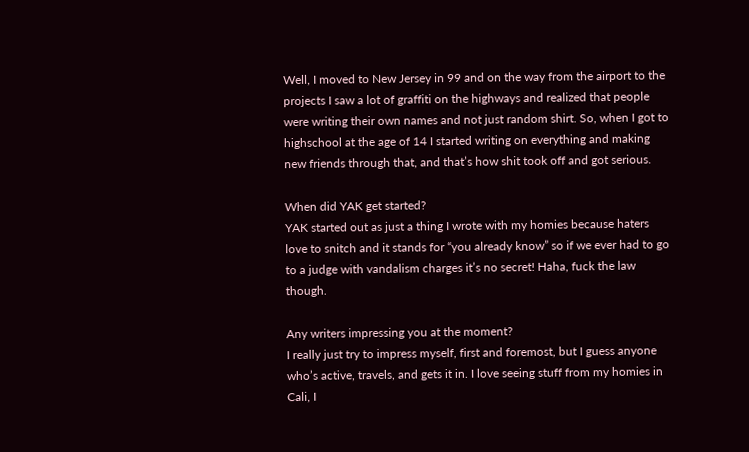Well, I moved to New Jersey in 99 and on the way from the airport to the projects I saw a lot of graffiti on the highways and realized that people were writing their own names and not just random shirt. So, when I got to highschool at the age of 14 I started writing on everything and making new friends through that, and that’s how shit took off and got serious.

When did YAK get started?
YAK started out as just a thing I wrote with my homies because haters love to snitch and it stands for “you already know” so if we ever had to go to a judge with vandalism charges it’s no secret! Haha, fuck the law though.

Any writers impressing you at the moment?
I really just try to impress myself, first and foremost, but I guess anyone who’s active, travels, and gets it in. I love seeing stuff from my homies in Cali, I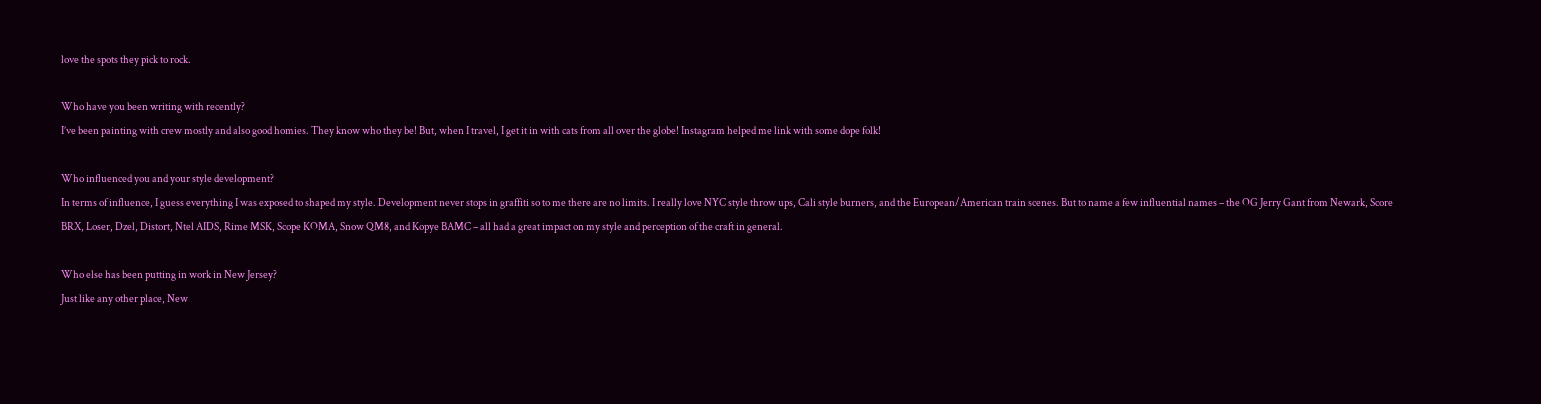love the spots they pick to rock.

Who have you been writing with recently?
I’ve been painting with crew mostly and also good homies. They know who they be! But, when I travel, I get it in with cats from all over the globe! Instagram helped me link with some dope folk!

Who influenced you and your style development?
In terms of influence, I guess everything I was exposed to shaped my style. Development never stops in graffiti so to me there are no limits. I really love NYC style throw ups, Cali style burners, and the European/American train scenes. But to name a few influential names – the OG Jerry Gant from Newark, Score BRX, Loser, Dzel, Distort, Ntel AIDS, Rime MSK, Scope KOMA, Snow QM8, and Kopye BAMC – all had a great impact on my style and perception of the craft in general.

Who else has been putting in work in New Jersey?
Just like any other place, New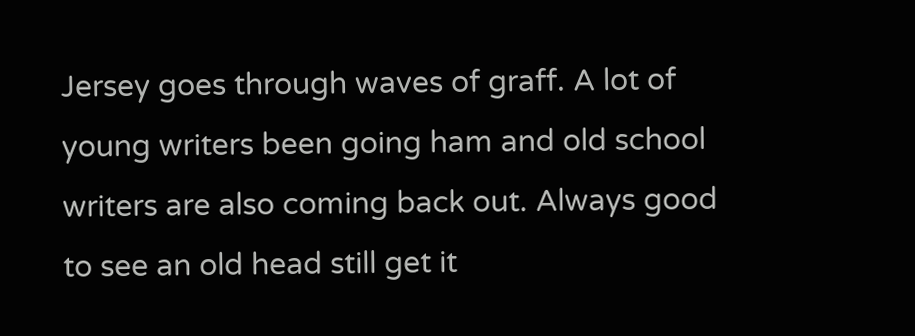Jersey goes through waves of graff. A lot of young writers been going ham and old school writers are also coming back out. Always good to see an old head still get it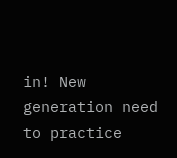in! New generation need to practice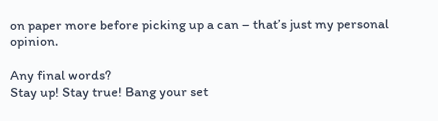on paper more before picking up a can – that’s just my personal opinion.

Any final words?
Stay up! Stay true! Bang your set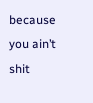because you ain’t shit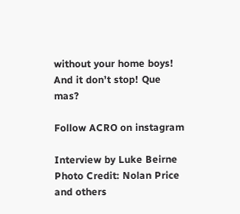without your home boys! And it don’t stop! Que mas?

Follow ACRO on instagram

Interview by Luke Beirne
Photo Credit: Nolan Price and others